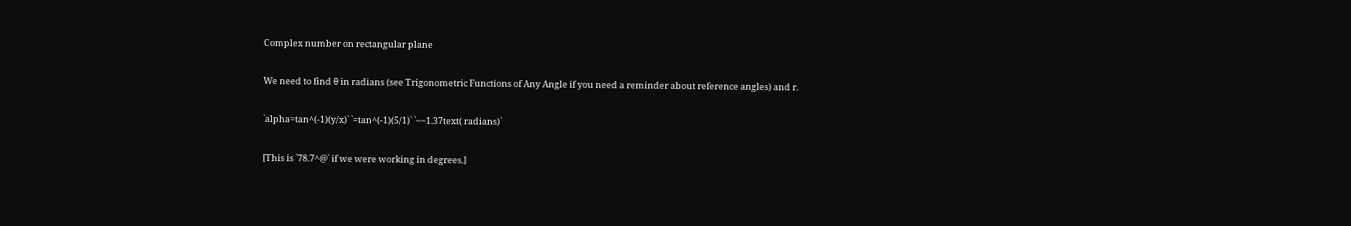Complex number on rectangular plane

We need to find θ in radians (see Trigonometric Functions of Any Angle if you need a reminder about reference angles) and r.

`alpha=tan^(-1)(y/x)` `=tan^(-1)(5/1)` `~~1.37text( radians)`

[This is `78.7^@` if we were working in degrees.]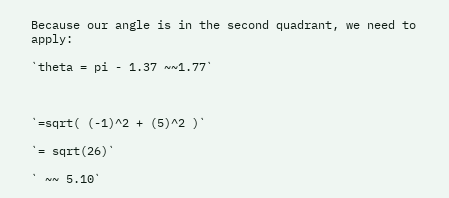Because our angle is in the second quadrant, we need to apply:

`theta = pi - 1.37 ~~1.77`



`=sqrt( (-1)^2 + (5)^2 )`

`= sqrt(26)`

` ~~ 5.10`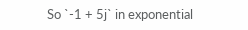So `-1 + 5j` in exponential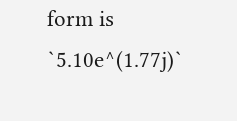form is `5.10e^(1.77j)`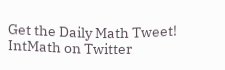Get the Daily Math Tweet!
IntMath on Twitter